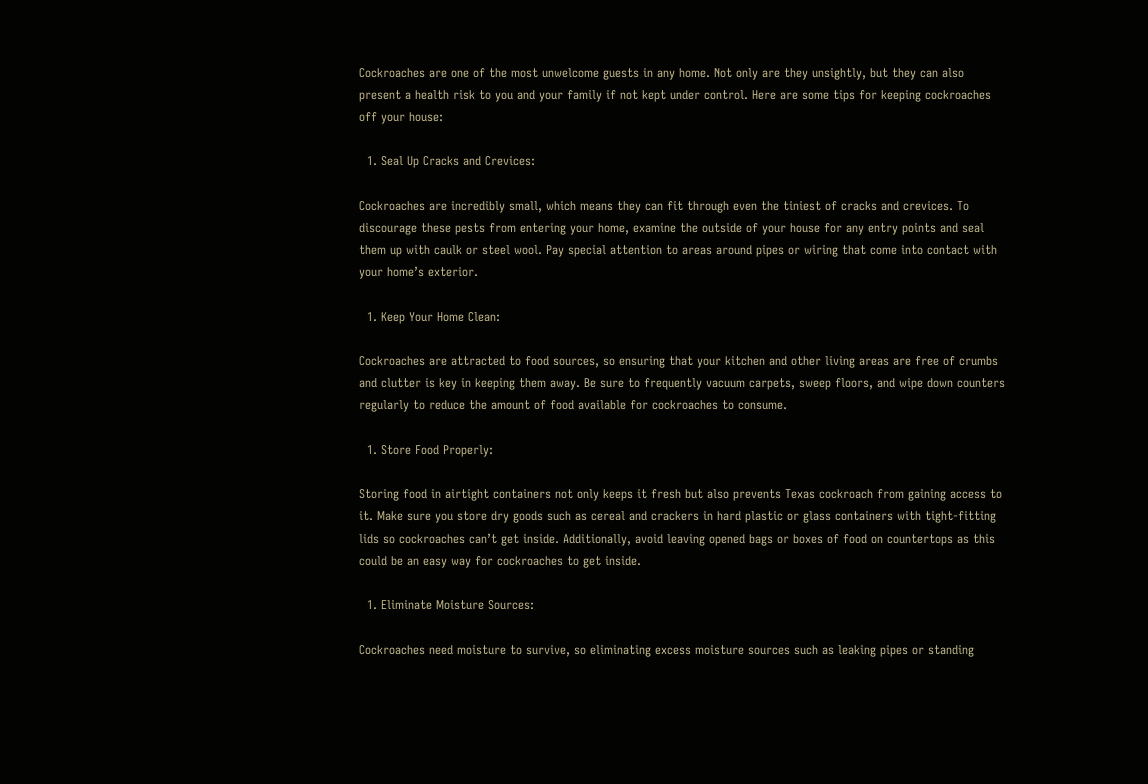Cockroaches are one of the most unwelcome guests in any home. Not only are they unsightly, but they can also present a health risk to you and your family if not kept under control. Here are some tips for keeping cockroaches off your house:

  1. Seal Up Cracks and Crevices:

Cockroaches are incredibly small, which means they can fit through even the tiniest of cracks and crevices. To discourage these pests from entering your home, examine the outside of your house for any entry points and seal them up with caulk or steel wool. Pay special attention to areas around pipes or wiring that come into contact with your home’s exterior.

  1. Keep Your Home Clean:

Cockroaches are attracted to food sources, so ensuring that your kitchen and other living areas are free of crumbs and clutter is key in keeping them away. Be sure to frequently vacuum carpets, sweep floors, and wipe down counters regularly to reduce the amount of food available for cockroaches to consume.

  1. Store Food Properly:

Storing food in airtight containers not only keeps it fresh but also prevents Texas cockroach from gaining access to it. Make sure you store dry goods such as cereal and crackers in hard plastic or glass containers with tight-fitting lids so cockroaches can’t get inside. Additionally, avoid leaving opened bags or boxes of food on countertops as this could be an easy way for cockroaches to get inside.

  1. Eliminate Moisture Sources:

Cockroaches need moisture to survive, so eliminating excess moisture sources such as leaking pipes or standing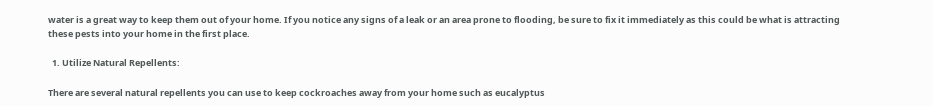water is a great way to keep them out of your home. If you notice any signs of a leak or an area prone to flooding, be sure to fix it immediately as this could be what is attracting these pests into your home in the first place.

  1. Utilize Natural Repellents:

There are several natural repellents you can use to keep cockroaches away from your home such as eucalyptus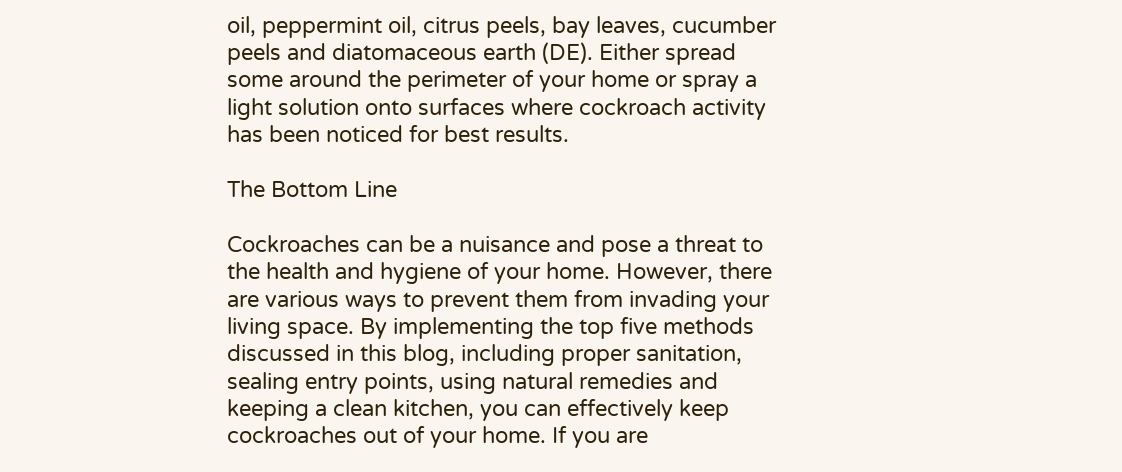oil, peppermint oil, citrus peels, bay leaves, cucumber peels and diatomaceous earth (DE). Either spread some around the perimeter of your home or spray a light solution onto surfaces where cockroach activity has been noticed for best results.

The Bottom Line

Cockroaches can be a nuisance and pose a threat to the health and hygiene of your home. However, there are various ways to prevent them from invading your living space. By implementing the top five methods discussed in this blog, including proper sanitation, sealing entry points, using natural remedies and keeping a clean kitchen, you can effectively keep cockroaches out of your home. If you are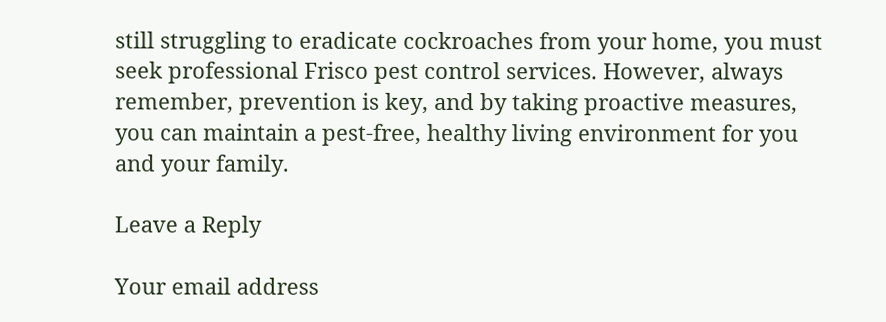still struggling to eradicate cockroaches from your home, you must seek professional Frisco pest control services. However, always remember, prevention is key, and by taking proactive measures, you can maintain a pest-free, healthy living environment for you and your family.

Leave a Reply

Your email address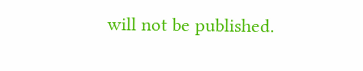will not be published.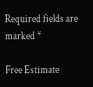Required fields are marked *

Free Estimate